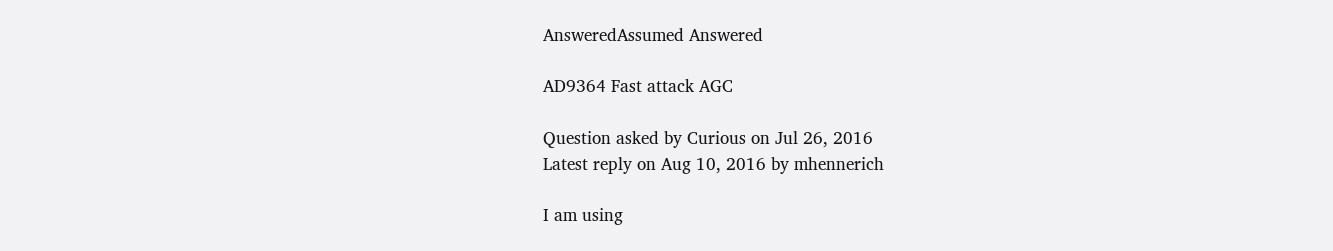AnsweredAssumed Answered

AD9364 Fast attack AGC

Question asked by Curious on Jul 26, 2016
Latest reply on Aug 10, 2016 by mhennerich

I am using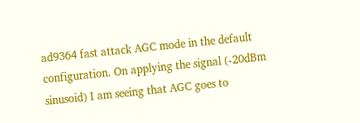ad9364 fast attack AGC mode in the default configuration. On applying the signal (-20dBm sinusoid) I am seeing that AGC goes to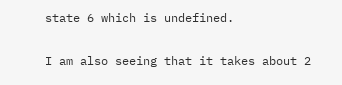state 6 which is undefined.

I am also seeing that it takes about 2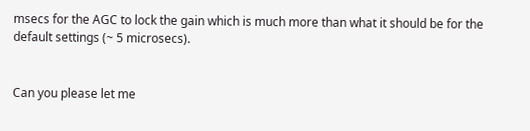msecs for the AGC to lock the gain which is much more than what it should be for the default settings (~ 5 microsecs).


Can you please let me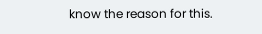know the reason for this.